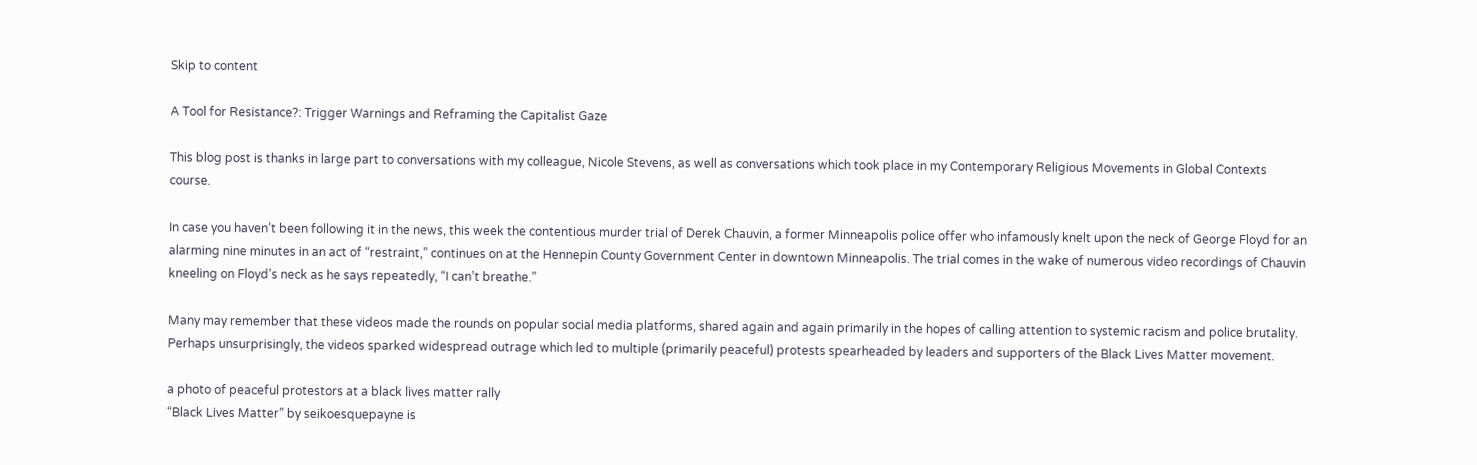Skip to content

A Tool for Resistance?: Trigger Warnings and Reframing the Capitalist Gaze

This blog post is thanks in large part to conversations with my colleague, Nicole Stevens, as well as conversations which took place in my Contemporary Religious Movements in Global Contexts course.

In case you haven’t been following it in the news, this week the contentious murder trial of Derek Chauvin, a former Minneapolis police offer who infamously knelt upon the neck of George Floyd for an alarming nine minutes in an act of “restraint,” continues on at the Hennepin County Government Center in downtown Minneapolis. The trial comes in the wake of numerous video recordings of Chauvin kneeling on Floyd’s neck as he says repeatedly, “I can’t breathe.”

Many may remember that these videos made the rounds on popular social media platforms, shared again and again primarily in the hopes of calling attention to systemic racism and police brutality. Perhaps unsurprisingly, the videos sparked widespread outrage which led to multiple (primarily peaceful) protests spearheaded by leaders and supporters of the Black Lives Matter movement.

a photo of peaceful protestors at a black lives matter rally
“Black Lives Matter” by seikoesquepayne is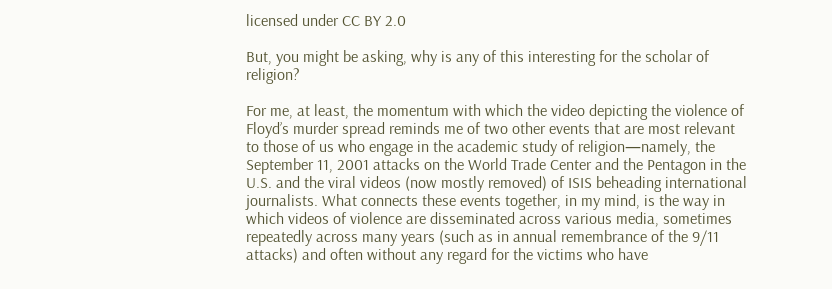licensed under CC BY 2.0

But, you might be asking, why is any of this interesting for the scholar of religion?

For me, at least, the momentum with which the video depicting the violence of Floyd’s murder spread reminds me of two other events that are most relevant to those of us who engage in the academic study of religion—namely, the September 11, 2001 attacks on the World Trade Center and the Pentagon in the U.S. and the viral videos (now mostly removed) of ISIS beheading international journalists. What connects these events together, in my mind, is the way in which videos of violence are disseminated across various media, sometimes repeatedly across many years (such as in annual remembrance of the 9/11 attacks) and often without any regard for the victims who have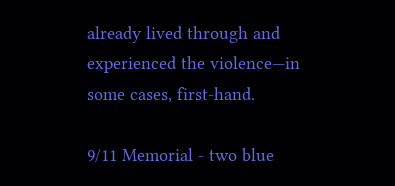already lived through and experienced the violence—in some cases, first-hand.

9/11 Memorial - two blue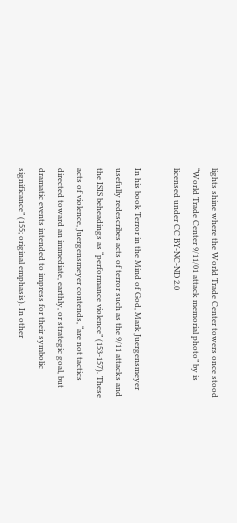lights shine where the World Trade Center towers once stood
“World Trade Center 9/11/01 attack memorial photo” by is licensed under CC BY-NC-ND 2.0

In his book Terror in the Mind of God, Mark Juergensmeyer usefully redescribes acts of terror such as the 9/11 attacks and the ISIS beheadings as “performance violence” (153-157). These acts of violence, Juergensmeyer contends, “are not tactics directed toward an immediate, earthly, or strategic goal, but dramatic events intended to impress for their symbolic significance” (155; original emphasis). In other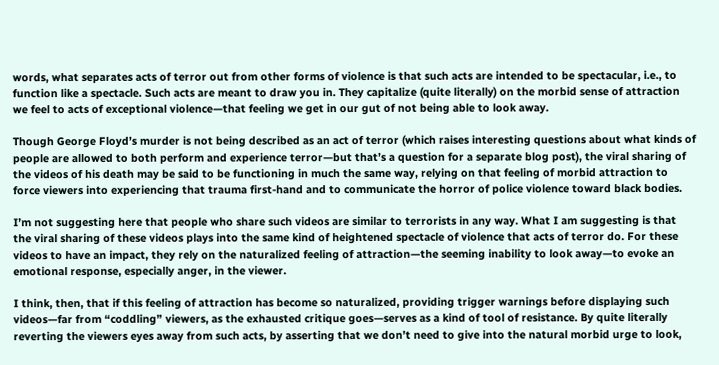words, what separates acts of terror out from other forms of violence is that such acts are intended to be spectacular, i.e., to function like a spectacle. Such acts are meant to draw you in. They capitalize (quite literally) on the morbid sense of attraction we feel to acts of exceptional violence—that feeling we get in our gut of not being able to look away.

Though George Floyd’s murder is not being described as an act of terror (which raises interesting questions about what kinds of people are allowed to both perform and experience terror—but that’s a question for a separate blog post), the viral sharing of the videos of his death may be said to be functioning in much the same way, relying on that feeling of morbid attraction to force viewers into experiencing that trauma first-hand and to communicate the horror of police violence toward black bodies.

I’m not suggesting here that people who share such videos are similar to terrorists in any way. What I am suggesting is that the viral sharing of these videos plays into the same kind of heightened spectacle of violence that acts of terror do. For these videos to have an impact, they rely on the naturalized feeling of attraction—the seeming inability to look away—to evoke an emotional response, especially anger, in the viewer.

I think, then, that if this feeling of attraction has become so naturalized, providing trigger warnings before displaying such videos—far from “coddling” viewers, as the exhausted critique goes—serves as a kind of tool of resistance. By quite literally reverting the viewers eyes away from such acts, by asserting that we don’t need to give into the natural morbid urge to look,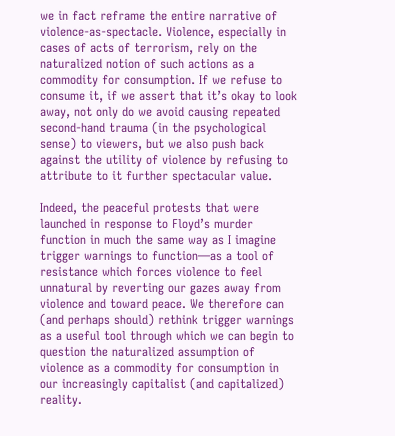we in fact reframe the entire narrative of violence-as-spectacle. Violence, especially in cases of acts of terrorism, rely on the naturalized notion of such actions as a commodity for consumption. If we refuse to consume it, if we assert that it’s okay to look away, not only do we avoid causing repeated second-hand trauma (in the psychological sense) to viewers, but we also push back against the utility of violence by refusing to attribute to it further spectacular value.

Indeed, the peaceful protests that were launched in response to Floyd’s murder function in much the same way as I imagine trigger warnings to function—as a tool of resistance which forces violence to feel unnatural by reverting our gazes away from violence and toward peace. We therefore can (and perhaps should) rethink trigger warnings as a useful tool through which we can begin to question the naturalized assumption of violence as a commodity for consumption in our increasingly capitalist (and capitalized) reality.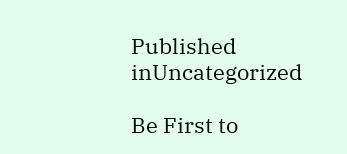Published inUncategorized

Be First to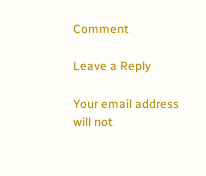Comment

Leave a Reply

Your email address will not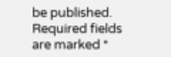be published. Required fields are marked *